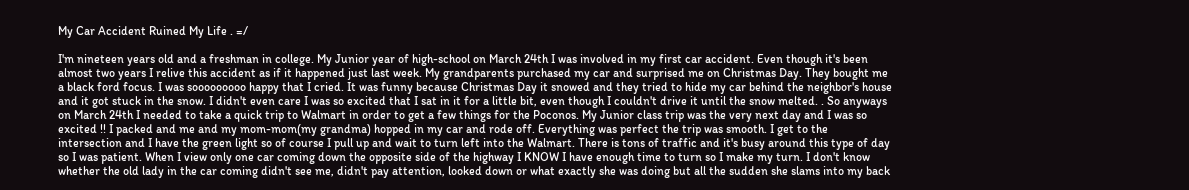My Car Accident Ruined My Life . =/

I'm nineteen years old and a freshman in college. My Junior year of high-school on March 24th I was involved in my first car accident. Even though it's been almost two years I relive this accident as if it happened just last week. My grandparents purchased my car and surprised me on Christmas Day. They bought me a black ford focus. I was sooooooooo happy that I cried. It was funny because Christmas Day it snowed and they tried to hide my car behind the neighbor's house and it got stuck in the snow. I didn't even care I was so excited that I sat in it for a little bit, even though I couldn't drive it until the snow melted. . So anyways on March 24th I needed to take a quick trip to Walmart in order to get a few things for the Poconos. My Junior class trip was the very next day and I was so excited !! I packed and me and my mom-mom(my grandma) hopped in my car and rode off. Everything was perfect the trip was smooth. I get to the intersection and I have the green light so of course I pull up and wait to turn left into the Walmart. There is tons of traffic and it's busy around this type of day so I was patient. When I view only one car coming down the opposite side of the highway I KNOW I have enough time to turn so I make my turn. I don't know whether the old lady in the car coming didn't see me, didn't pay attention, looked down or what exactly she was doing but all the sudden she slams into my back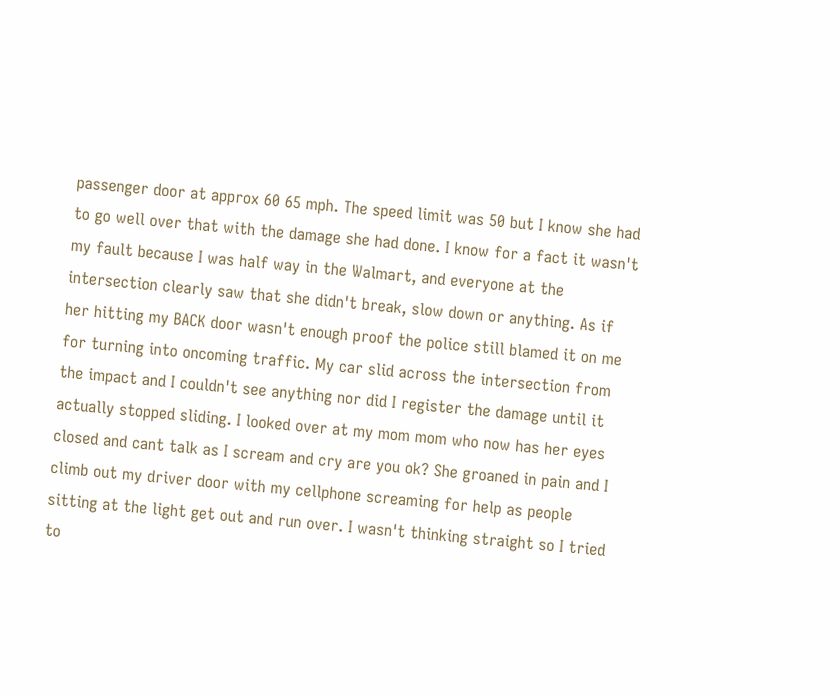passenger door at approx 60 65 mph. The speed limit was 50 but I know she had to go well over that with the damage she had done. I know for a fact it wasn't my fault because I was half way in the Walmart, and everyone at the intersection clearly saw that she didn't break, slow down or anything. As if her hitting my BACK door wasn't enough proof the police still blamed it on me for turning into oncoming traffic. My car slid across the intersection from the impact and I couldn't see anything nor did I register the damage until it actually stopped sliding. I looked over at my mom mom who now has her eyes closed and cant talk as I scream and cry are you ok? She groaned in pain and I climb out my driver door with my cellphone screaming for help as people sitting at the light get out and run over. I wasn't thinking straight so I tried to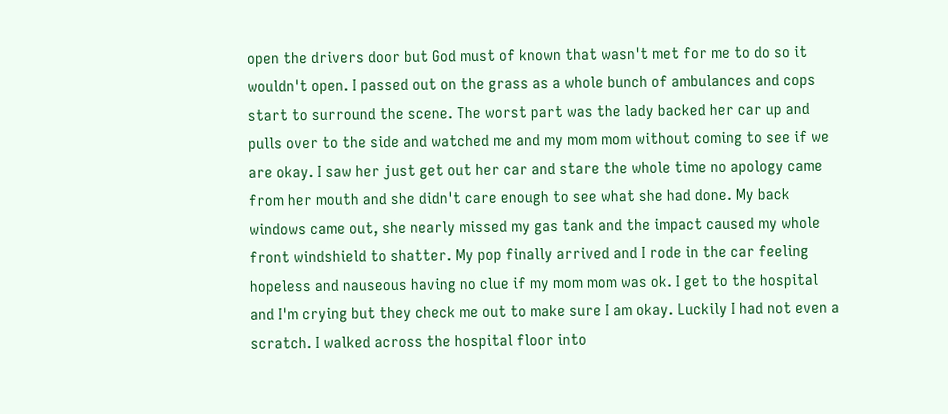open the drivers door but God must of known that wasn't met for me to do so it wouldn't open. I passed out on the grass as a whole bunch of ambulances and cops start to surround the scene. The worst part was the lady backed her car up and pulls over to the side and watched me and my mom mom without coming to see if we are okay. I saw her just get out her car and stare the whole time no apology came from her mouth and she didn't care enough to see what she had done. My back windows came out, she nearly missed my gas tank and the impact caused my whole front windshield to shatter. My pop finally arrived and I rode in the car feeling hopeless and nauseous having no clue if my mom mom was ok. I get to the hospital and I'm crying but they check me out to make sure I am okay. Luckily I had not even a scratch. I walked across the hospital floor into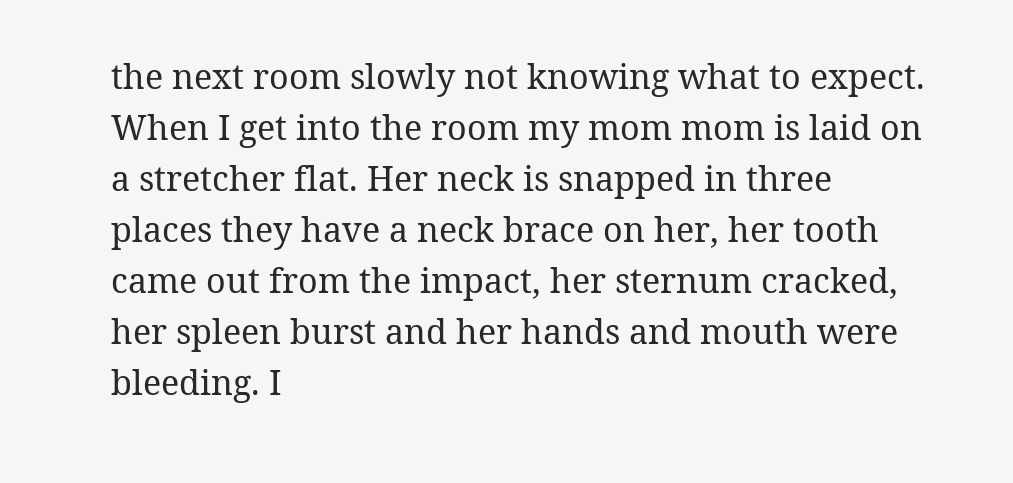the next room slowly not knowing what to expect. When I get into the room my mom mom is laid on a stretcher flat. Her neck is snapped in three places they have a neck brace on her, her tooth came out from the impact, her sternum cracked, her spleen burst and her hands and mouth were bleeding. I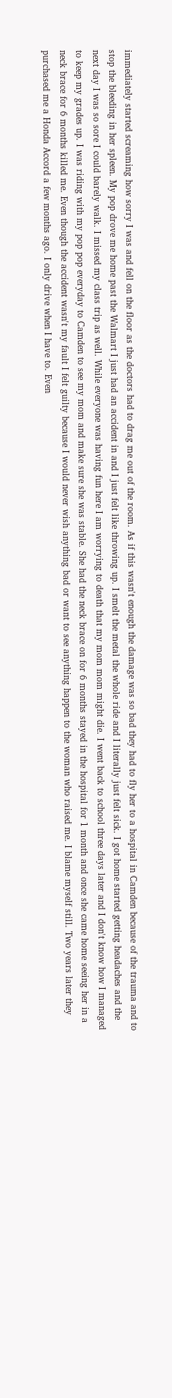immediately started screaming how sorry I was and fell on the floor as the doctors had to drag me out of the room. As if this wasn't enough the damage was so bad they had to fly her to a hospital in Camden because of the trauma and to stop the bleeding in her spleen. My pop drove me home past the Walmart I just had an accident in and I just felt like throwing up. I smelt the metal the whole ride and I literally just felt sick. I got home started getting headaches and the next day I was so sore I could barely walk. I missed my class trip as well. While everyone was having fun here I am worrying to death that my mom mom might die. I went back to school three days later and I don't know how I managed to keep my grades up. I was riding with my pop pop everyday to Camden to see my mom and make sure she was stable. She had the neck brace on for 6 months stayed in the hospital for 1 month and once she came home seeing her in a neck brace for 6 months killed me. Even though the accident wasn't my fault I felt guilty because I would never wish anything bad or want to see anything happen to the woman who raised me. I blame myself still. Two years later they purchased me a Honda Accord a few months ago. I only drive when I have to. Even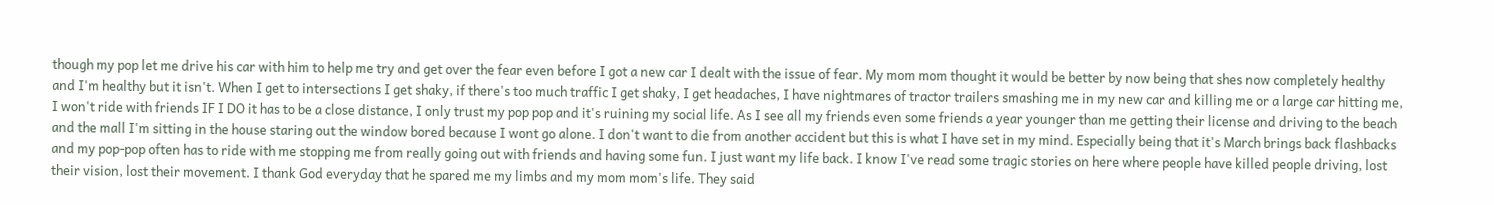though my pop let me drive his car with him to help me try and get over the fear even before I got a new car I dealt with the issue of fear. My mom mom thought it would be better by now being that shes now completely healthy and I'm healthy but it isn't. When I get to intersections I get shaky, if there's too much traffic I get shaky, I get headaches, I have nightmares of tractor trailers smashing me in my new car and killing me or a large car hitting me, I won't ride with friends IF I DO it has to be a close distance, I only trust my pop pop and it's ruining my social life. As I see all my friends even some friends a year younger than me getting their license and driving to the beach and the mall I'm sitting in the house staring out the window bored because I wont go alone. I don't want to die from another accident but this is what I have set in my mind. Especially being that it's March brings back flashbacks and my pop-pop often has to ride with me stopping me from really going out with friends and having some fun. I just want my life back. I know I've read some tragic stories on here where people have killed people driving, lost their vision, lost their movement. I thank God everyday that he spared me my limbs and my mom mom's life. They said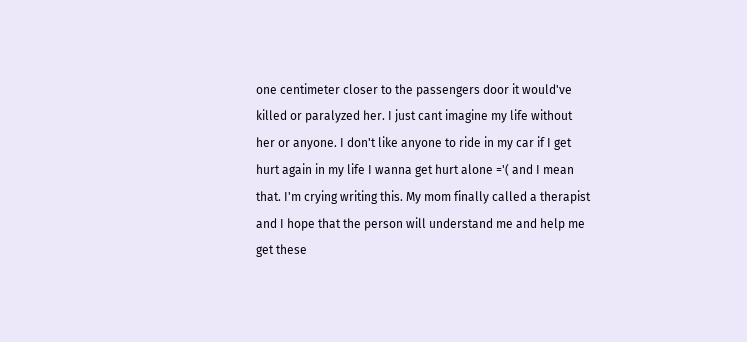one centimeter closer to the passengers door it would've killed or paralyzed her. I just cant imagine my life without her or anyone. I don't like anyone to ride in my car if I get hurt again in my life I wanna get hurt alone ='( and I mean that. I'm crying writing this. My mom finally called a therapist and I hope that the person will understand me and help me get these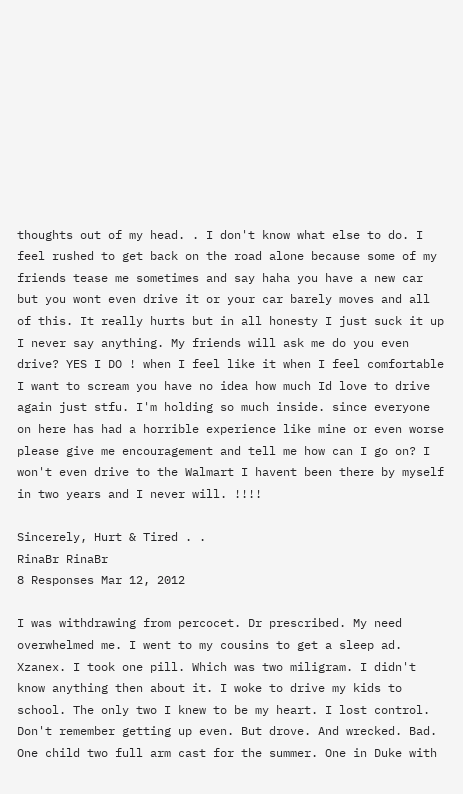thoughts out of my head. . I don't know what else to do. I feel rushed to get back on the road alone because some of my friends tease me sometimes and say haha you have a new car but you wont even drive it or your car barely moves and all of this. It really hurts but in all honesty I just suck it up I never say anything. My friends will ask me do you even drive? YES I DO ! when I feel like it when I feel comfortable I want to scream you have no idea how much Id love to drive again just stfu. I'm holding so much inside. since everyone on here has had a horrible experience like mine or even worse please give me encouragement and tell me how can I go on? I won't even drive to the Walmart I havent been there by myself in two years and I never will. !!!!

Sincerely, Hurt & Tired . .
RinaBr RinaBr
8 Responses Mar 12, 2012

I was withdrawing from percocet. Dr prescribed. My need overwhelmed me. I went to my cousins to get a sleep ad. Xzanex. I took one pill. Which was two miligram. I didn't know anything then about it. I woke to drive my kids to school. The only two I knew to be my heart. I lost control. Don't remember getting up even. But drove. And wrecked. Bad. One child two full arm cast for the summer. One in Duke with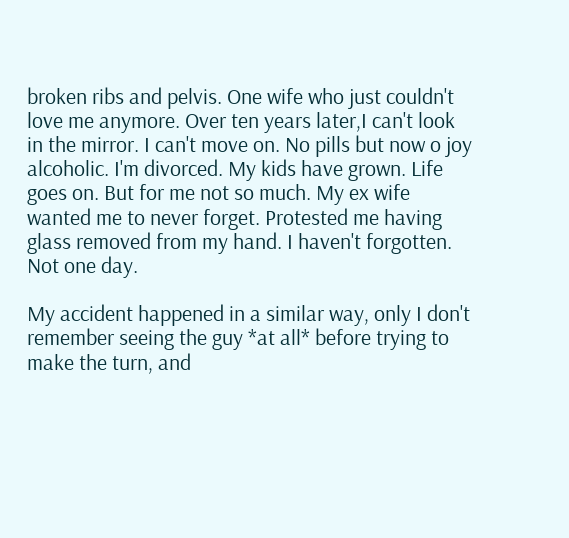broken ribs and pelvis. One wife who just couldn't love me anymore. Over ten years later,I can't look in the mirror. I can't move on. No pills but now o joy alcoholic. I'm divorced. My kids have grown. Life goes on. But for me not so much. My ex wife wanted me to never forget. Protested me having glass removed from my hand. I haven't forgotten. Not one day.

My accident happened in a similar way, only I don't remember seeing the guy *at all* before trying to make the turn, and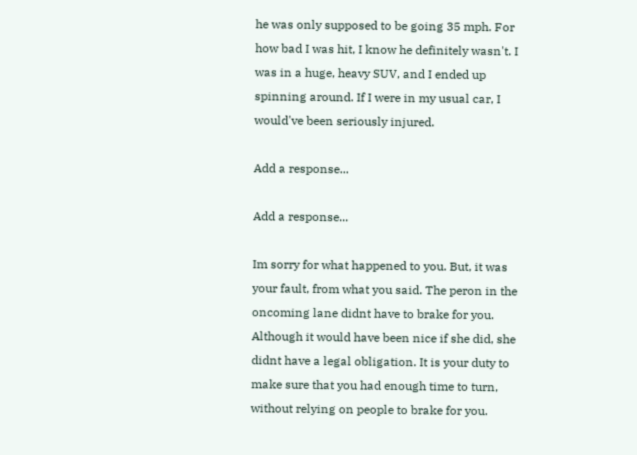he was only supposed to be going 35 mph. For how bad I was hit, I know he definitely wasn't. I was in a huge, heavy SUV, and I ended up spinning around. If I were in my usual car, I would've been seriously injured.

Add a response...

Add a response...

Im sorry for what happened to you. But, it was your fault, from what you said. The peron in the oncoming lane didnt have to brake for you. Although it would have been nice if she did, she didnt have a legal obligation. It is your duty to make sure that you had enough time to turn, without relying on people to brake for you.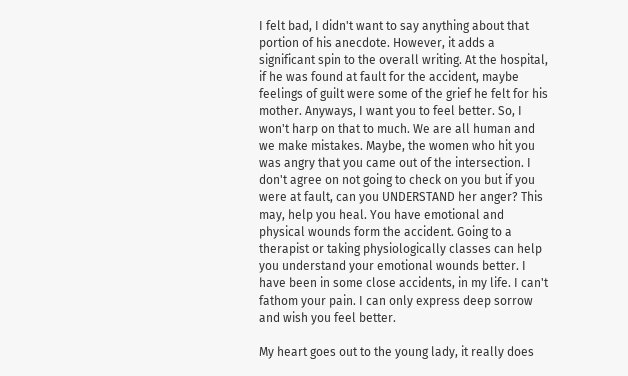I felt bad, I didn't want to say anything about that portion of his anecdote. However, it adds a significant spin to the overall writing. At the hospital, if he was found at fault for the accident, maybe feelings of guilt were some of the grief he felt for his mother. Anyways, I want you to feel better. So, I won't harp on that to much. We are all human and we make mistakes. Maybe, the women who hit you was angry that you came out of the intersection. I don't agree on not going to check on you but if you were at fault, can you UNDERSTAND her anger? This may, help you heal. You have emotional and physical wounds form the accident. Going to a therapist or taking physiologically classes can help you understand your emotional wounds better. I have been in some close accidents, in my life. I can't fathom your pain. I can only express deep sorrow and wish you feel better.

My heart goes out to the young lady, it really does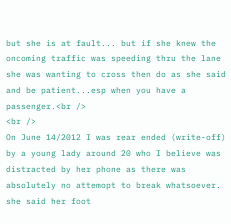but she is at fault... but if she knew the oncoming traffic was speeding thru the lane she was wanting to cross then do as she said and be patient...esp when you have a passenger.<br />
<br />
On June 14/2012 I was rear ended (write-off) by a young lady around 20 who I believe was distracted by her phone as there was absolutely no attemopt to break whatsoever. she said her foot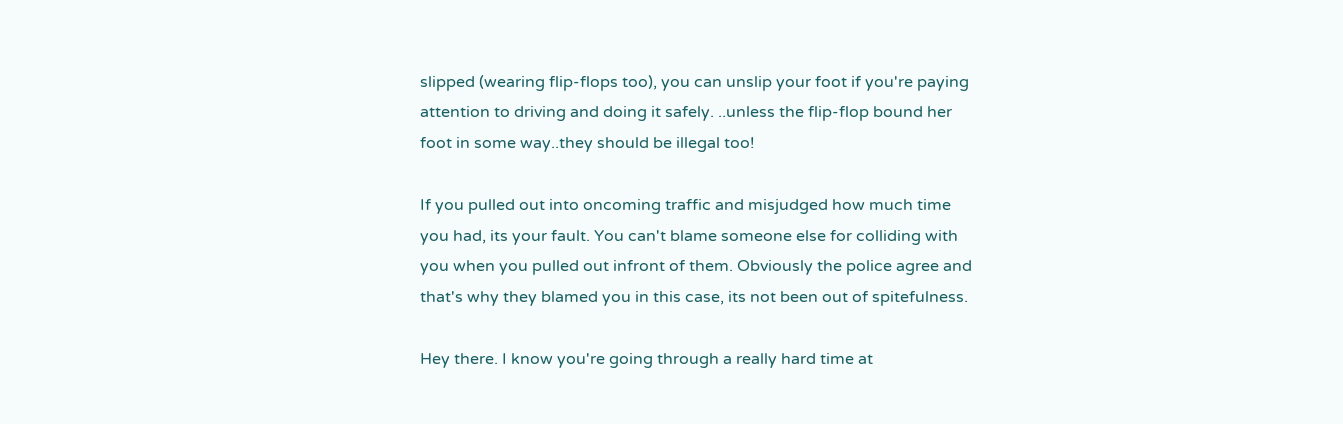slipped (wearing flip-flops too), you can unslip your foot if you're paying attention to driving and doing it safely. ..unless the flip-flop bound her foot in some way..they should be illegal too!

If you pulled out into oncoming traffic and misjudged how much time you had, its your fault. You can't blame someone else for colliding with you when you pulled out infront of them. Obviously the police agree and that's why they blamed you in this case, its not been out of spitefulness.

Hey there. I know you're going through a really hard time at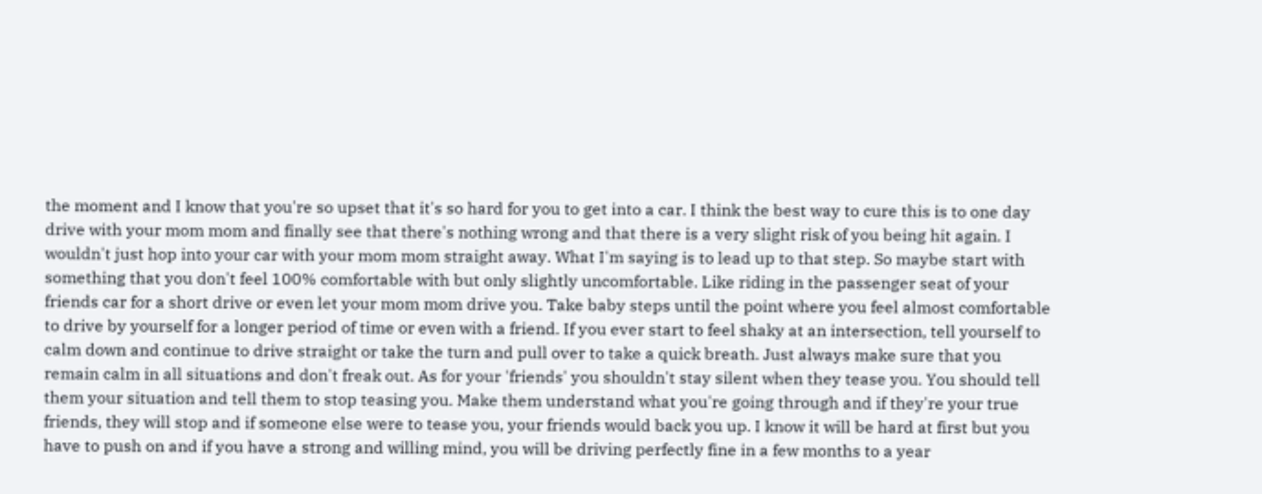the moment and I know that you're so upset that it's so hard for you to get into a car. I think the best way to cure this is to one day drive with your mom mom and finally see that there's nothing wrong and that there is a very slight risk of you being hit again. I wouldn't just hop into your car with your mom mom straight away. What I'm saying is to lead up to that step. So maybe start with something that you don't feel 100% comfortable with but only slightly uncomfortable. Like riding in the passenger seat of your friends car for a short drive or even let your mom mom drive you. Take baby steps until the point where you feel almost comfortable to drive by yourself for a longer period of time or even with a friend. If you ever start to feel shaky at an intersection, tell yourself to calm down and continue to drive straight or take the turn and pull over to take a quick breath. Just always make sure that you remain calm in all situations and don't freak out. As for your 'friends' you shouldn't stay silent when they tease you. You should tell them your situation and tell them to stop teasing you. Make them understand what you're going through and if they're your true friends, they will stop and if someone else were to tease you, your friends would back you up. I know it will be hard at first but you have to push on and if you have a strong and willing mind, you will be driving perfectly fine in a few months to a year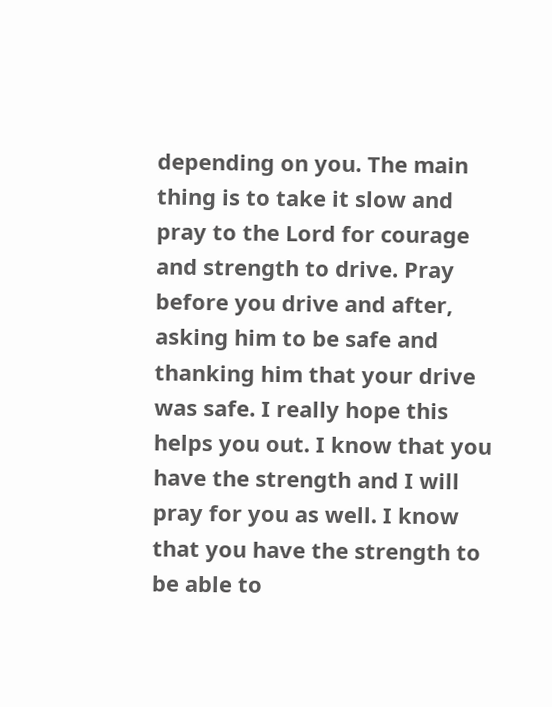depending on you. The main thing is to take it slow and pray to the Lord for courage and strength to drive. Pray before you drive and after, asking him to be safe and thanking him that your drive was safe. I really hope this helps you out. I know that you have the strength and I will pray for you as well. I know that you have the strength to be able to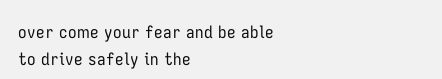over come your fear and be able to drive safely in the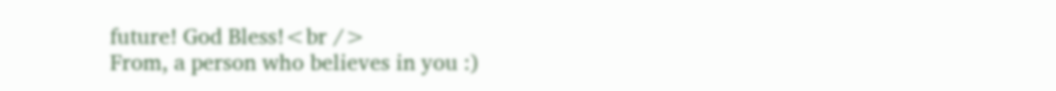future! God Bless!<br />
From, a person who believes in you :)